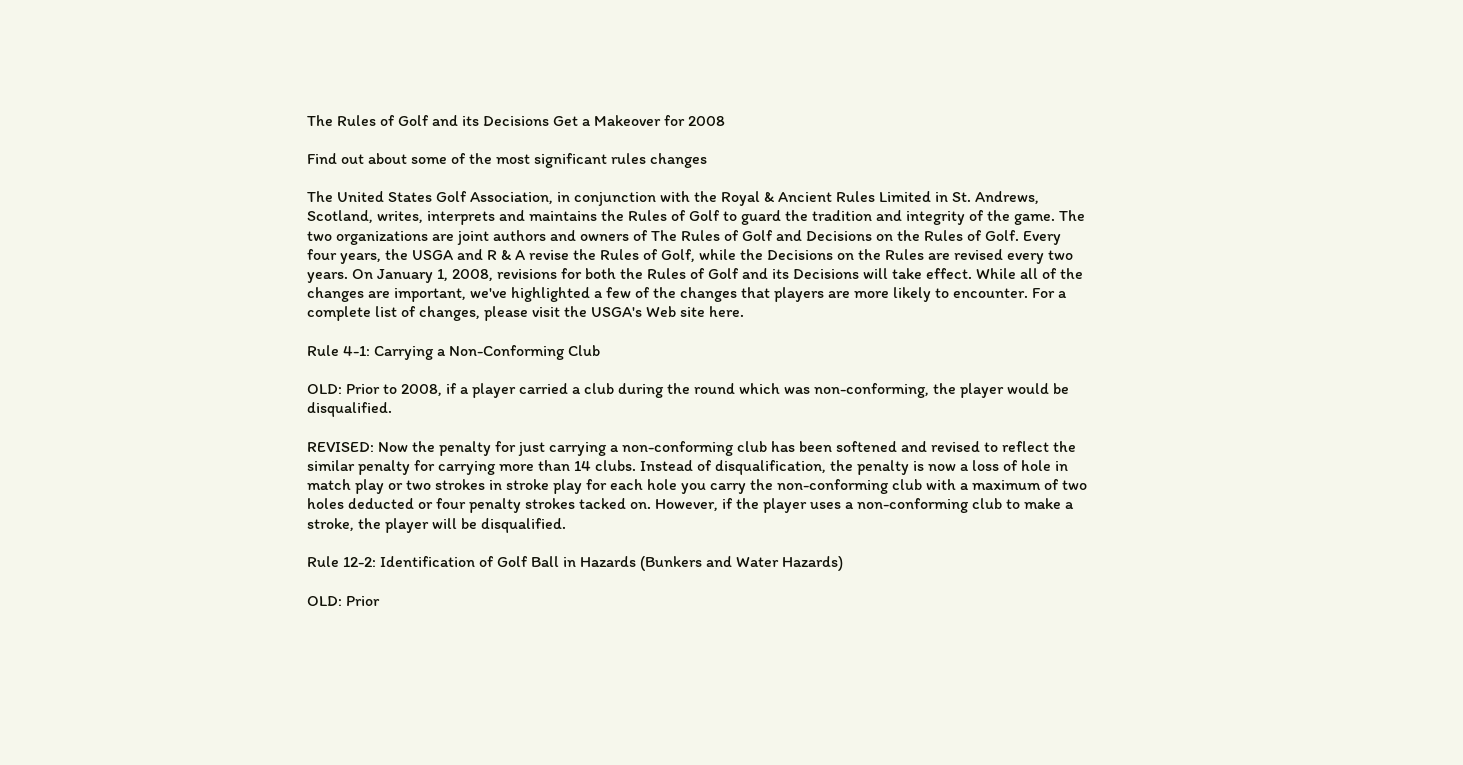The Rules of Golf and its Decisions Get a Makeover for 2008

Find out about some of the most significant rules changes

The United States Golf Association, in conjunction with the Royal & Ancient Rules Limited in St. Andrews, Scotland, writes, interprets and maintains the Rules of Golf to guard the tradition and integrity of the game. The two organizations are joint authors and owners of The Rules of Golf and Decisions on the Rules of Golf. Every four years, the USGA and R & A revise the Rules of Golf, while the Decisions on the Rules are revised every two years. On January 1, 2008, revisions for both the Rules of Golf and its Decisions will take effect. While all of the changes are important, we've highlighted a few of the changes that players are more likely to encounter. For a complete list of changes, please visit the USGA's Web site here.

Rule 4-1: Carrying a Non-Conforming Club

OLD: Prior to 2008, if a player carried a club during the round which was non-conforming, the player would be disqualified.

REVISED: Now the penalty for just carrying a non-conforming club has been softened and revised to reflect the similar penalty for carrying more than 14 clubs. Instead of disqualification, the penalty is now a loss of hole in match play or two strokes in stroke play for each hole you carry the non-conforming club with a maximum of two holes deducted or four penalty strokes tacked on. However, if the player uses a non-conforming club to make a stroke, the player will be disqualified.

Rule 12-2: Identification of Golf Ball in Hazards (Bunkers and Water Hazards)

OLD: Prior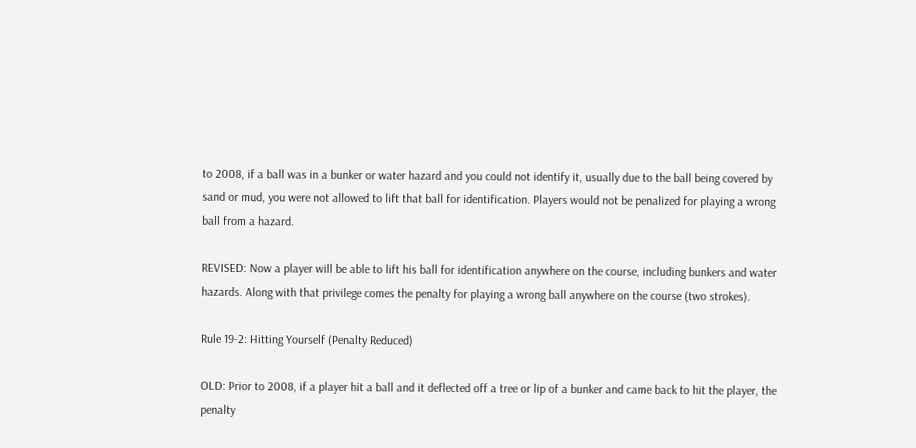to 2008, if a ball was in a bunker or water hazard and you could not identify it, usually due to the ball being covered by sand or mud, you were not allowed to lift that ball for identification. Players would not be penalized for playing a wrong ball from a hazard.

REVISED: Now a player will be able to lift his ball for identification anywhere on the course, including bunkers and water hazards. Along with that privilege comes the penalty for playing a wrong ball anywhere on the course (two strokes).

Rule 19-2: Hitting Yourself (Penalty Reduced)

OLD: Prior to 2008, if a player hit a ball and it deflected off a tree or lip of a bunker and came back to hit the player, the penalty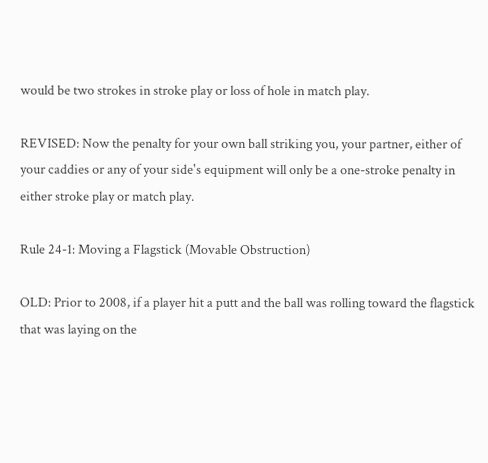would be two strokes in stroke play or loss of hole in match play.

REVISED: Now the penalty for your own ball striking you, your partner, either of your caddies or any of your side's equipment will only be a one-stroke penalty in either stroke play or match play.

Rule 24-1: Moving a Flagstick (Movable Obstruction)

OLD: Prior to 2008, if a player hit a putt and the ball was rolling toward the flagstick that was laying on the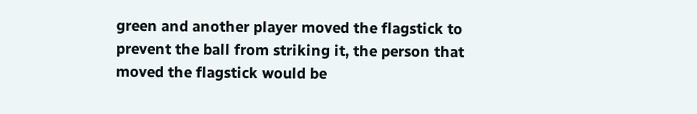green and another player moved the flagstick to prevent the ball from striking it, the person that moved the flagstick would be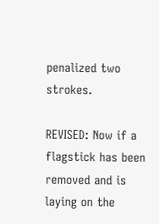penalized two strokes.

REVISED: Now if a flagstick has been removed and is laying on the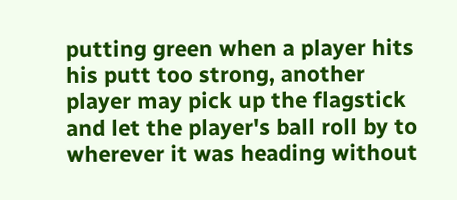putting green when a player hits his putt too strong, another player may pick up the flagstick and let the player's ball roll by to wherever it was heading without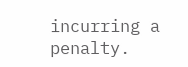incurring a penalty.